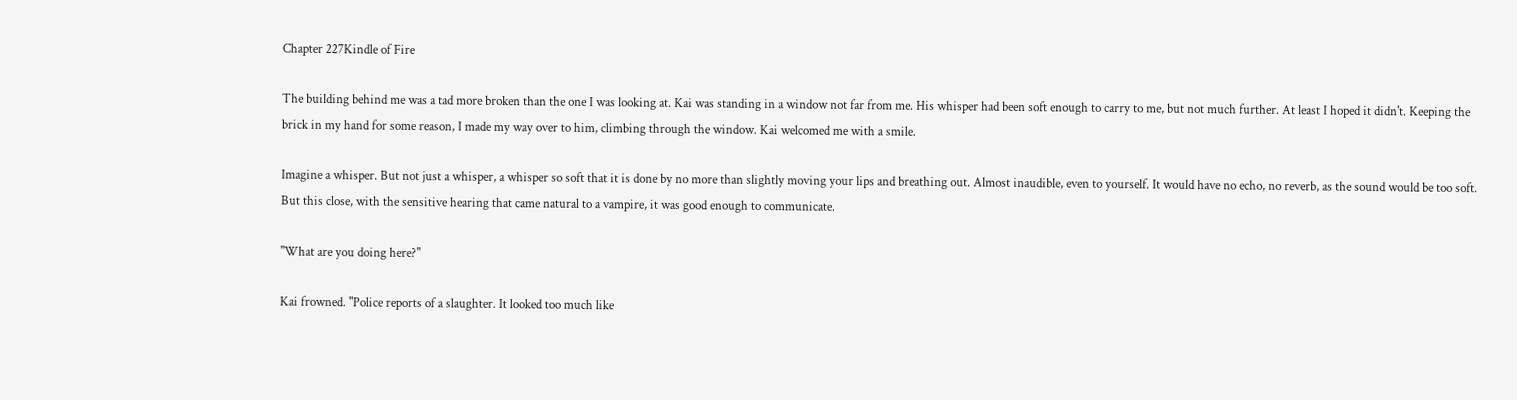Chapter 227Kindle of Fire

The building behind me was a tad more broken than the one I was looking at. Kai was standing in a window not far from me. His whisper had been soft enough to carry to me, but not much further. At least I hoped it didn't. Keeping the brick in my hand for some reason, I made my way over to him, climbing through the window. Kai welcomed me with a smile.

Imagine a whisper. But not just a whisper, a whisper so soft that it is done by no more than slightly moving your lips and breathing out. Almost inaudible, even to yourself. It would have no echo, no reverb, as the sound would be too soft. But this close, with the sensitive hearing that came natural to a vampire, it was good enough to communicate.

"What are you doing here?"

Kai frowned. "Police reports of a slaughter. It looked too much like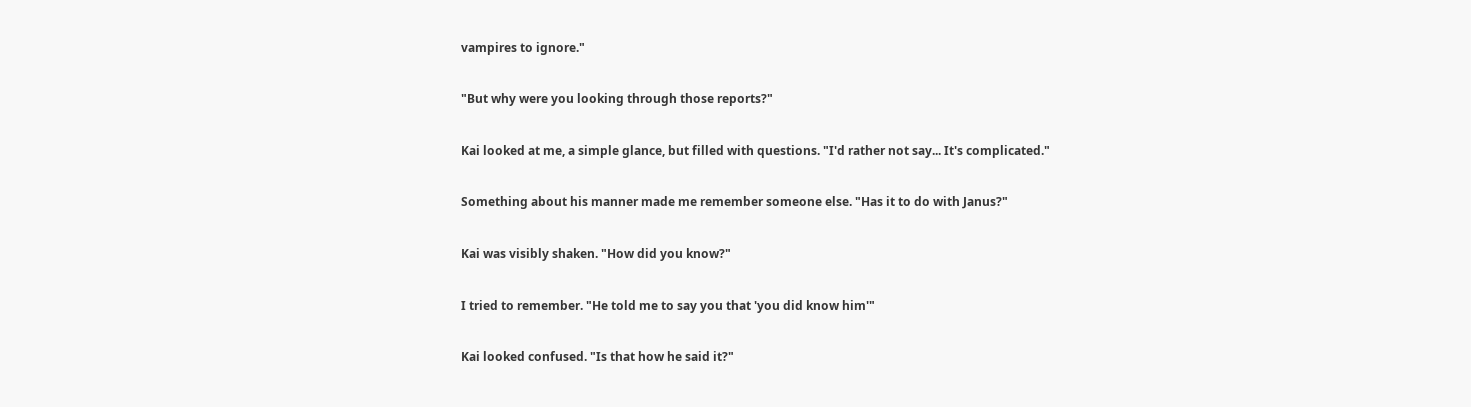vampires to ignore."

"But why were you looking through those reports?"

Kai looked at me, a simple glance, but filled with questions. "I'd rather not say... It's complicated."

Something about his manner made me remember someone else. "Has it to do with Janus?"

Kai was visibly shaken. "How did you know?"

I tried to remember. "He told me to say you that 'you did know him'"

Kai looked confused. "Is that how he said it?"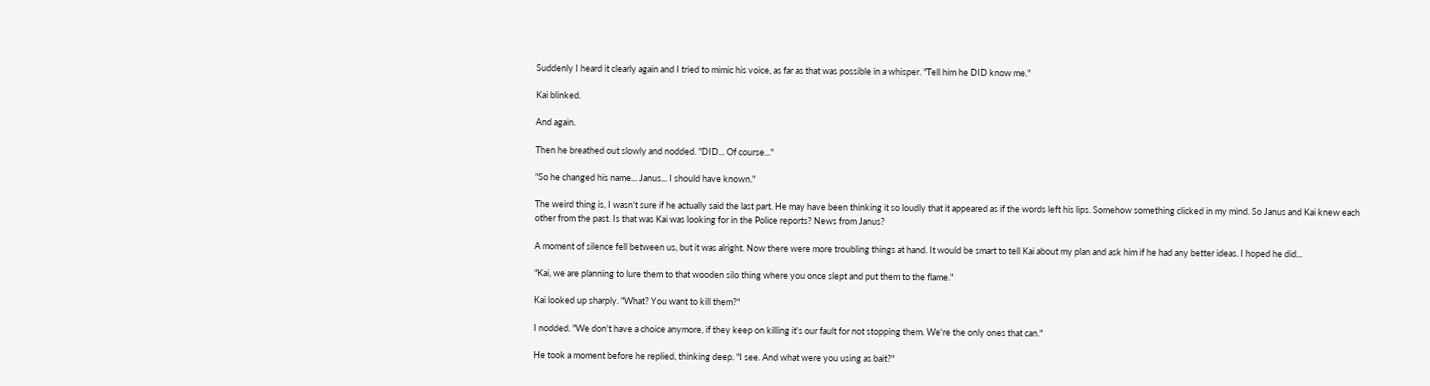Suddenly I heard it clearly again and I tried to mimic his voice, as far as that was possible in a whisper. "Tell him he DID know me."

Kai blinked.

And again.

Then he breathed out slowly and nodded. "DID... Of course..."

"So he changed his name... Janus... I should have known."

The weird thing is, I wasn't sure if he actually said the last part. He may have been thinking it so loudly that it appeared as if the words left his lips. Somehow something clicked in my mind. So Janus and Kai knew each other from the past. Is that was Kai was looking for in the Police reports? News from Janus?

A moment of silence fell between us, but it was alright. Now there were more troubling things at hand. It would be smart to tell Kai about my plan and ask him if he had any better ideas. I hoped he did...

"Kai, we are planning to lure them to that wooden silo thing where you once slept and put them to the flame."

Kai looked up sharply. "What? You want to kill them?"

I nodded. "We don't have a choice anymore, if they keep on killing it's our fault for not stopping them. We're the only ones that can."

He took a moment before he replied, thinking deep. "I see. And what were you using as bait?"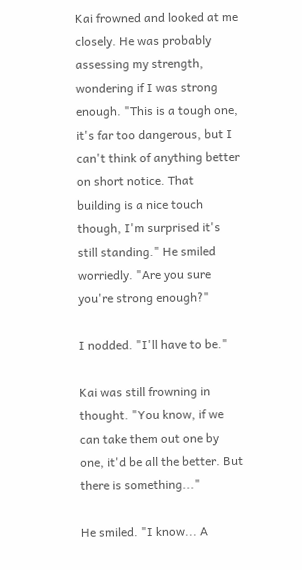Kai frowned and looked at me closely. He was probably assessing my strength, wondering if I was strong enough. "This is a tough one, it's far too dangerous, but I can't think of anything better on short notice. That building is a nice touch though, I'm surprised it's still standing." He smiled worriedly. "Are you sure you're strong enough?"

I nodded. "I'll have to be."

Kai was still frowning in thought. "You know, if we can take them out one by one, it'd be all the better. But there is something..."

He smiled. "I know... A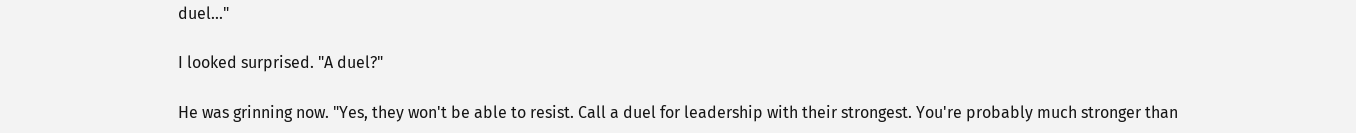duel..."

I looked surprised. "A duel?"

He was grinning now. "Yes, they won't be able to resist. Call a duel for leadership with their strongest. You're probably much stronger than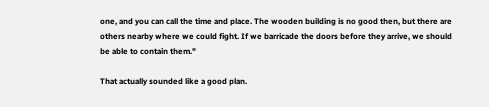one, and you can call the time and place. The wooden building is no good then, but there are others nearby where we could fight. If we barricade the doors before they arrive, we should be able to contain them."

That actually sounded like a good plan.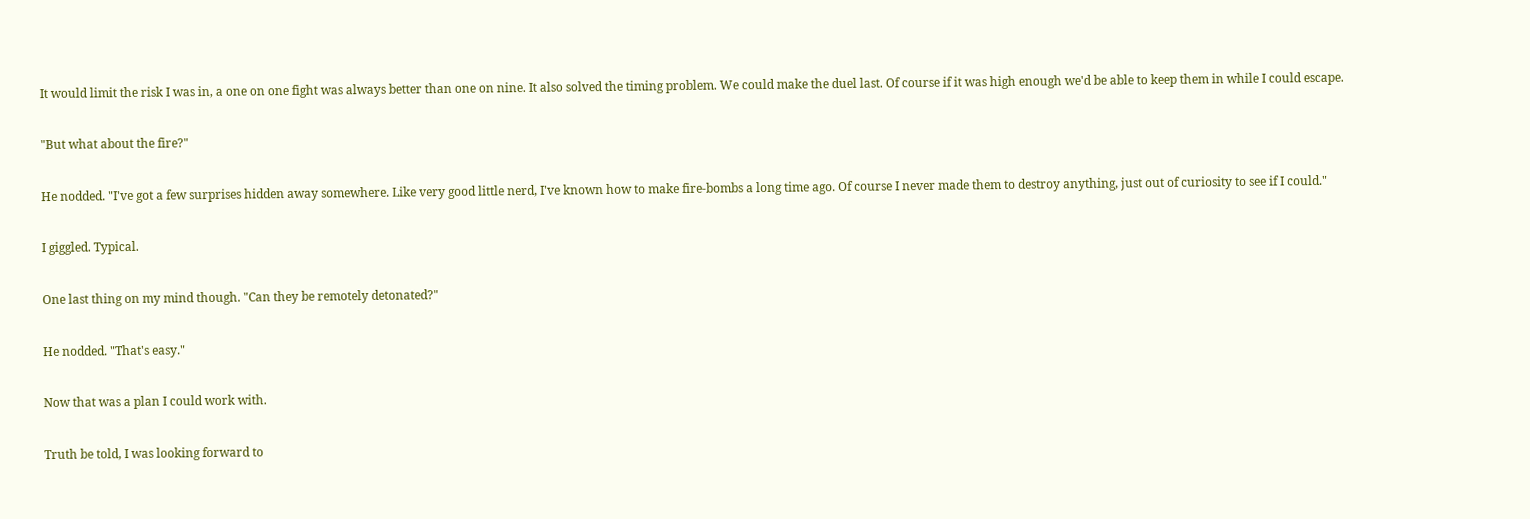It would limit the risk I was in, a one on one fight was always better than one on nine. It also solved the timing problem. We could make the duel last. Of course if it was high enough we'd be able to keep them in while I could escape.

"But what about the fire?"

He nodded. "I've got a few surprises hidden away somewhere. Like very good little nerd, I've known how to make fire-bombs a long time ago. Of course I never made them to destroy anything, just out of curiosity to see if I could."

I giggled. Typical.

One last thing on my mind though. "Can they be remotely detonated?"

He nodded. "That's easy."

Now that was a plan I could work with.

Truth be told, I was looking forward to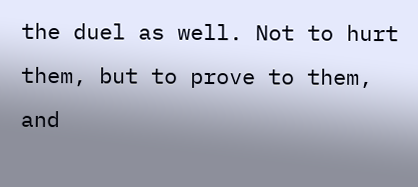the duel as well. Not to hurt them, but to prove to them, and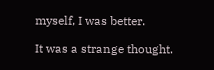myself, I was better.

It was a strange thought.